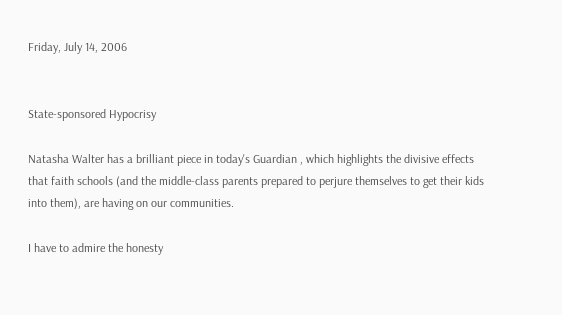Friday, July 14, 2006


State-sponsored Hypocrisy

Natasha Walter has a brilliant piece in today's Guardian , which highlights the divisive effects that faith schools (and the middle-class parents prepared to perjure themselves to get their kids into them), are having on our communities.

I have to admire the honesty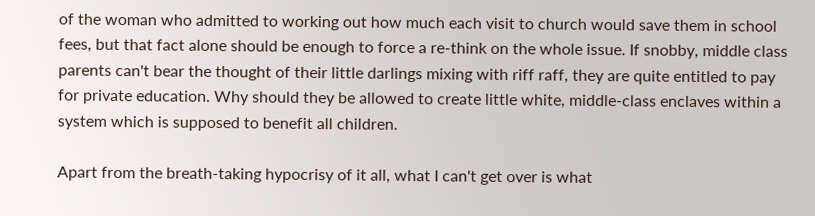of the woman who admitted to working out how much each visit to church would save them in school fees, but that fact alone should be enough to force a re-think on the whole issue. If snobby, middle class parents can't bear the thought of their little darlings mixing with riff raff, they are quite entitled to pay for private education. Why should they be allowed to create little white, middle-class enclaves within a system which is supposed to benefit all children.

Apart from the breath-taking hypocrisy of it all, what I can't get over is what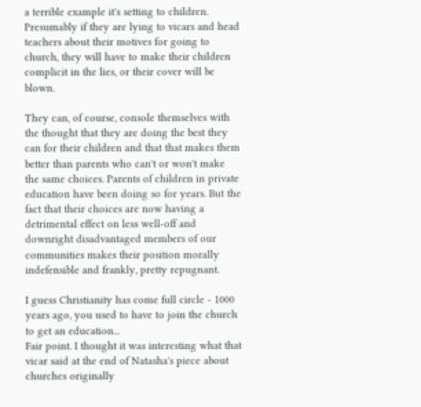a terrible example it's setting to children. Presumably if they are lying to vicars and head teachers about their motives for going to church, they will have to make their children complicit in the lies, or their cover will be blown.

They can, of course, console themselves with the thought that they are doing the best they can for their children and that that makes them better than parents who can't or won't make the same choices. Parents of children in private education have been doing so for years. But the fact that their choices are now having a detrimental effect on less well-off and downright disadvantaged members of our communities makes their position morally indefensible and frankly, pretty repugnant.

I guess Christianity has come full circle - 1000 years ago, you used to have to join the church to get an education...
Fair point. I thought it was interesting what that vicar said at the end of Natasha's piece about churches originally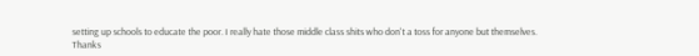setting up schools to educate the poor. I really hate those middle class shits who don't a toss for anyone but themselves.
Thanks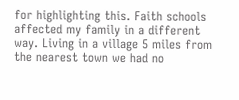for highlighting this. Faith schools affected my family in a different way. Living in a village 5 miles from the nearest town we had no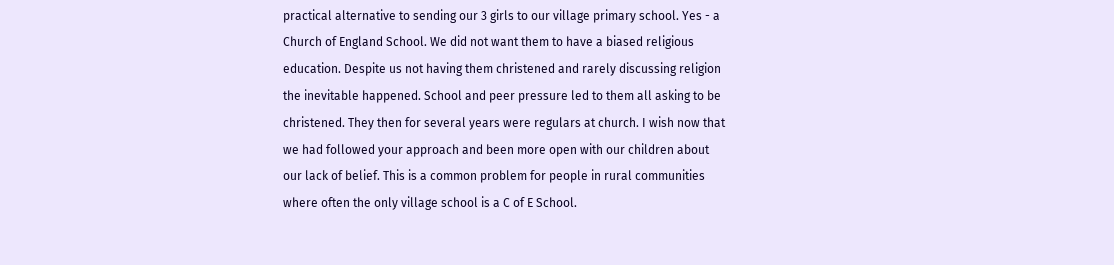practical alternative to sending our 3 girls to our village primary school. Yes - a Church of England School. We did not want them to have a biased religious education. Despite us not having them christened and rarely discussing religion the inevitable happened. School and peer pressure led to them all asking to be christened. They then for several years were regulars at church. I wish now that we had followed your approach and been more open with our children about our lack of belief. This is a common problem for people in rural communities where often the only village school is a C of E School.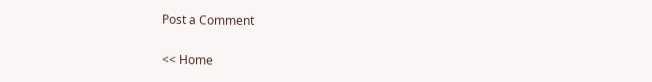Post a Comment

<< Home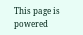This page is powered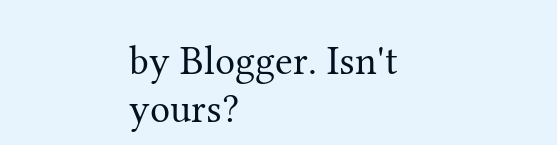by Blogger. Isn't yours?